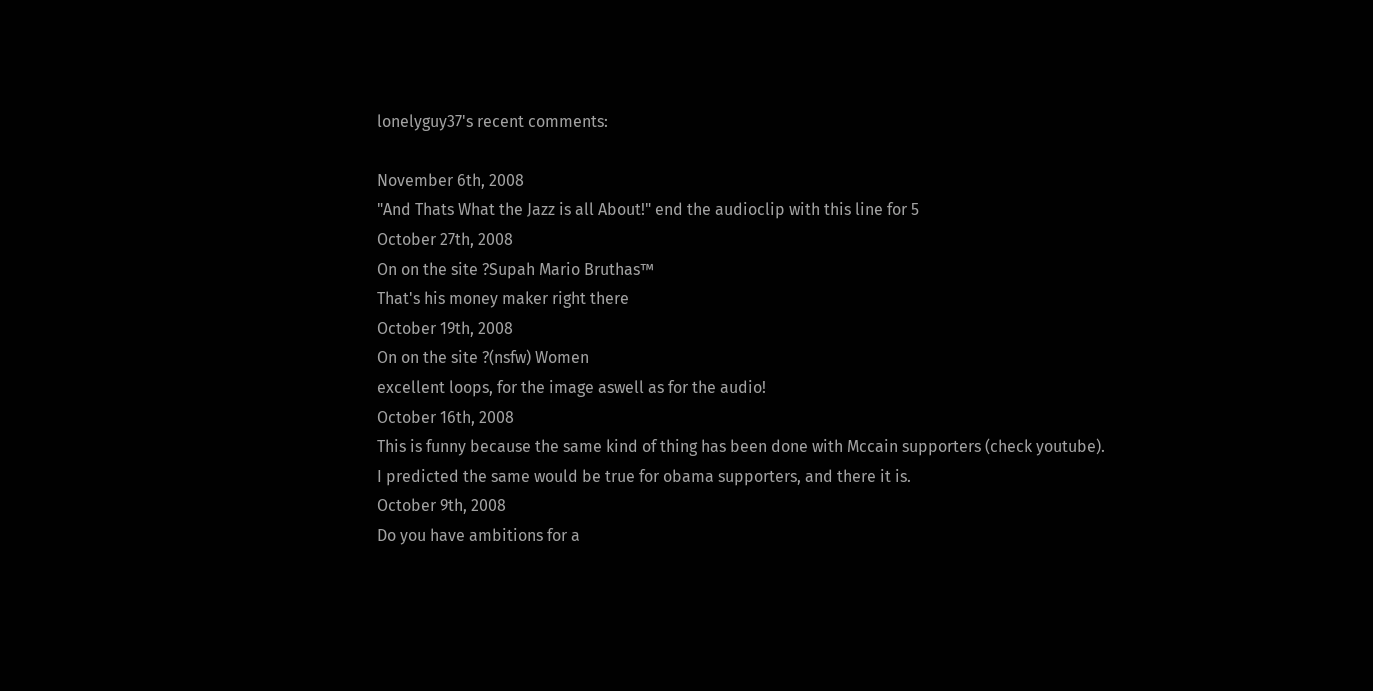lonelyguy37's recent comments:

November 6th, 2008
"And Thats What the Jazz is all About!" end the audioclip with this line for 5
October 27th, 2008
On on the site ?Supah Mario Bruthas™
That's his money maker right there
October 19th, 2008
On on the site ?(nsfw) Women
excellent loops, for the image aswell as for the audio!
October 16th, 2008
This is funny because the same kind of thing has been done with Mccain supporters (check youtube). I predicted the same would be true for obama supporters, and there it is.
October 9th, 2008
Do you have ambitions for a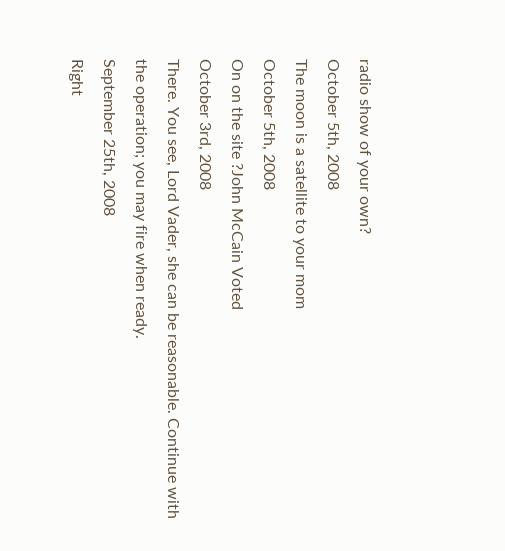radio show of your own?
October 5th, 2008
The moon is a satellite to your mom
October 5th, 2008
On on the site ?John McCain Voted
October 3rd, 2008
There. You see, Lord Vader, she can be reasonable. Continue with the operation; you may fire when ready.
September 25th, 2008
Right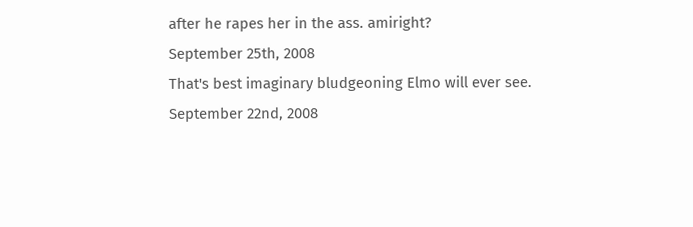after he rapes her in the ass. amiright?
September 25th, 2008
That's best imaginary bludgeoning Elmo will ever see.
September 22nd, 2008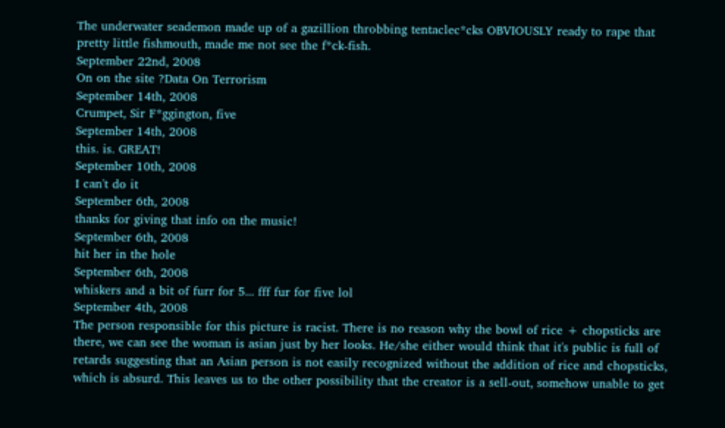The underwater seademon made up of a gazillion throbbing tentaclec*cks OBVIOUSLY ready to rape that pretty little fishmouth, made me not see the f*ck-fish.
September 22nd, 2008
On on the site ?Data On Terrorism
September 14th, 2008
Crumpet, Sir F*ggington, five
September 14th, 2008
this. is. GREAT!
September 10th, 2008
I can't do it
September 6th, 2008
thanks for giving that info on the music!
September 6th, 2008
hit her in the hole
September 6th, 2008
whiskers and a bit of furr for 5... fff fur for five lol
September 4th, 2008
The person responsible for this picture is racist. There is no reason why the bowl of rice + chopsticks are there, we can see the woman is asian just by her looks. He/she either would think that it's public is full of retards suggesting that an Asian person is not easily recognized without the addition of rice and chopsticks, which is absurd. This leaves us to the other possibility that the creator is a sell-out, somehow unable to get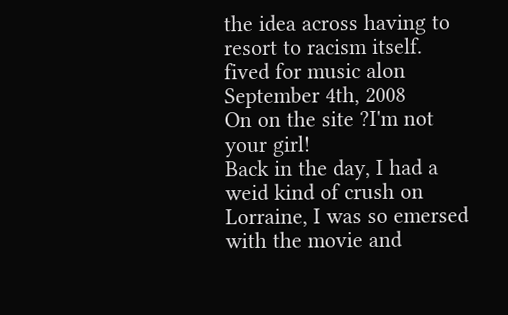the idea across having to resort to racism itself. fived for music alon
September 4th, 2008
On on the site ?I'm not your girl!
Back in the day, I had a weid kind of crush on Lorraine, I was so emersed with the movie and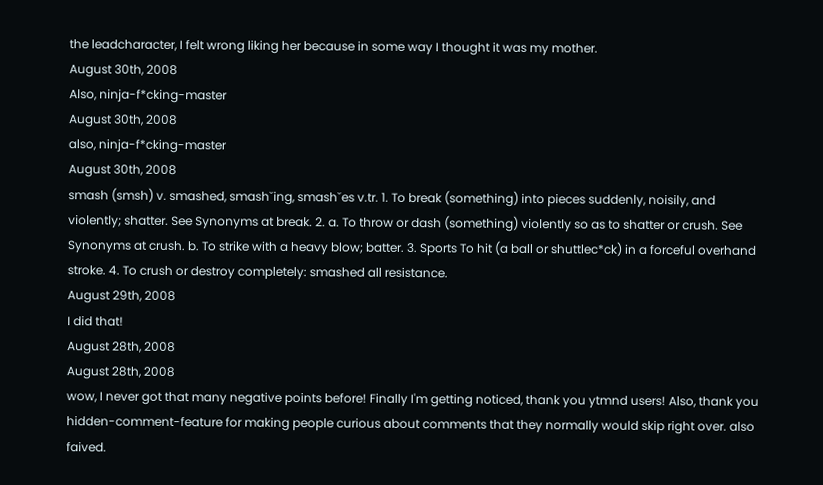the leadcharacter, I felt wrong liking her because in some way I thought it was my mother.
August 30th, 2008
Also, ninja-f*cking-master
August 30th, 2008
also, ninja-f*cking-master
August 30th, 2008
smash (smsh) v. smashed, smashˇing, smashˇes v.tr. 1. To break (something) into pieces suddenly, noisily, and violently; shatter. See Synonyms at break. 2. a. To throw or dash (something) violently so as to shatter or crush. See Synonyms at crush. b. To strike with a heavy blow; batter. 3. Sports To hit (a ball or shuttlec*ck) in a forceful overhand stroke. 4. To crush or destroy completely: smashed all resistance.
August 29th, 2008
I did that!
August 28th, 2008
August 28th, 2008
wow, I never got that many negative points before! Finally I'm getting noticed, thank you ytmnd users! Also, thank you hidden-comment-feature for making people curious about comments that they normally would skip right over. also faived.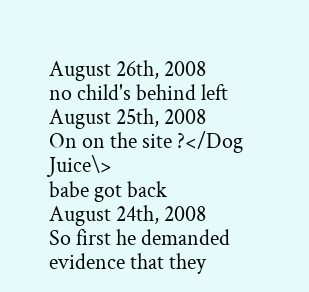August 26th, 2008
no child's behind left
August 25th, 2008
On on the site ?</Dog Juice\>
babe got back
August 24th, 2008
So first he demanded evidence that they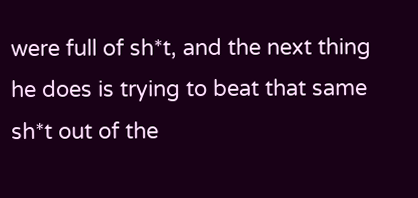were full of sh*t, and the next thing he does is trying to beat that same sh*t out of the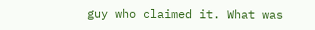guy who claimed it. What was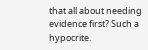that all about needing evidence first? Such a hypocrite.